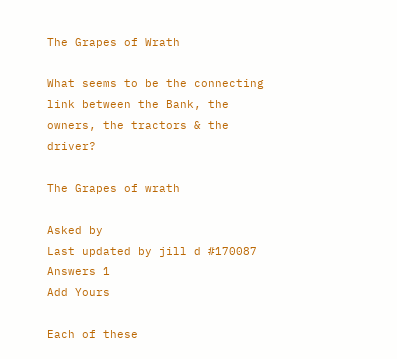The Grapes of Wrath

What seems to be the connecting link between the Bank, the owners, the tractors & the driver?

The Grapes of wrath

Asked by
Last updated by jill d #170087
Answers 1
Add Yours

Each of these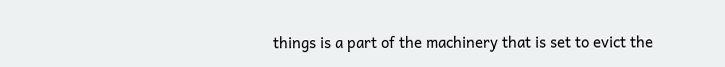things is a part of the machinery that is set to evict the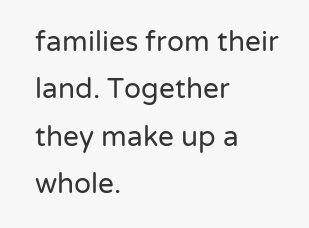families from their land. Together they make up a whole.